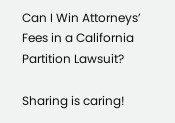Can I Win Attorneys’ Fees in a California Partition Lawsuit?

Sharing is caring!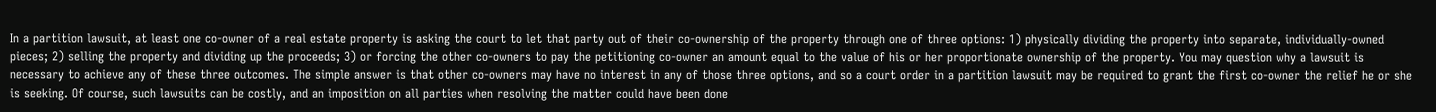In a partition lawsuit, at least one co-owner of a real estate property is asking the court to let that party out of their co-ownership of the property through one of three options: 1) physically dividing the property into separate, individually-owned pieces; 2) selling the property and dividing up the proceeds; 3) or forcing the other co-owners to pay the petitioning co-owner an amount equal to the value of his or her proportionate ownership of the property. You may question why a lawsuit is necessary to achieve any of these three outcomes. The simple answer is that other co-owners may have no interest in any of those three options, and so a court order in a partition lawsuit may be required to grant the first co-owner the relief he or she is seeking. Of course, such lawsuits can be costly, and an imposition on all parties when resolving the matter could have been done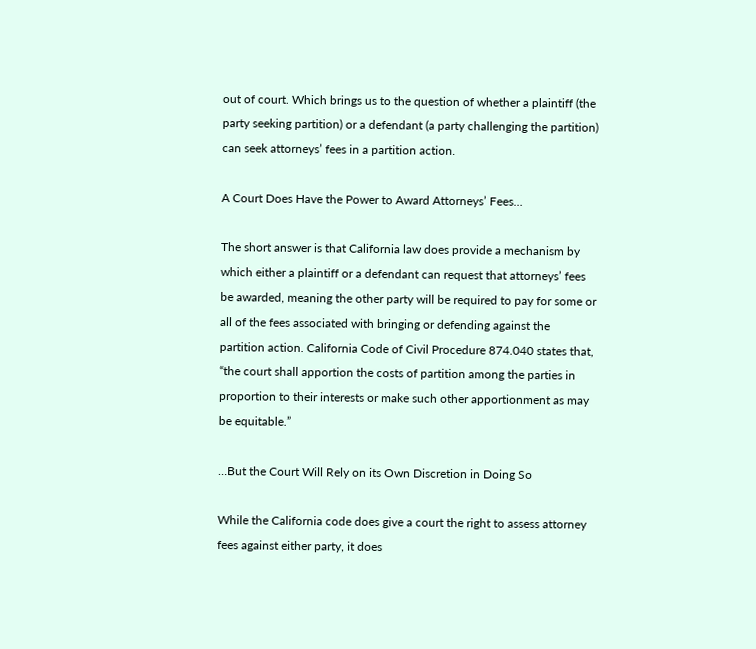out of court. Which brings us to the question of whether a plaintiff (the party seeking partition) or a defendant (a party challenging the partition) can seek attorneys’ fees in a partition action.

A Court Does Have the Power to Award Attorneys’ Fees…

The short answer is that California law does provide a mechanism by which either a plaintiff or a defendant can request that attorneys’ fees be awarded, meaning the other party will be required to pay for some or all of the fees associated with bringing or defending against the partition action. California Code of Civil Procedure 874.040 states that, “the court shall apportion the costs of partition among the parties in proportion to their interests or make such other apportionment as may be equitable.”

…But the Court Will Rely on its Own Discretion in Doing So

While the California code does give a court the right to assess attorney fees against either party, it does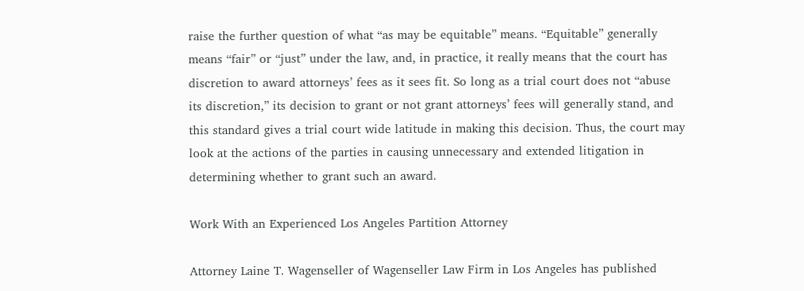raise the further question of what “as may be equitable” means. “Equitable” generally means “fair” or “just” under the law, and, in practice, it really means that the court has discretion to award attorneys’ fees as it sees fit. So long as a trial court does not “abuse its discretion,” its decision to grant or not grant attorneys’ fees will generally stand, and this standard gives a trial court wide latitude in making this decision. Thus, the court may look at the actions of the parties in causing unnecessary and extended litigation in determining whether to grant such an award.

Work With an Experienced Los Angeles Partition Attorney

Attorney Laine T. Wagenseller of Wagenseller Law Firm in Los Angeles has published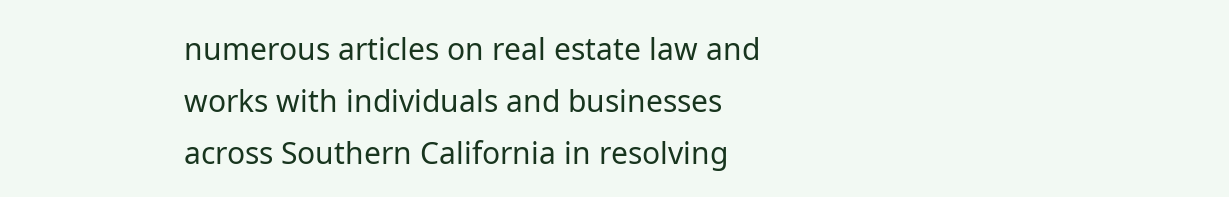numerous articles on real estate law and works with individuals and businesses across Southern California in resolving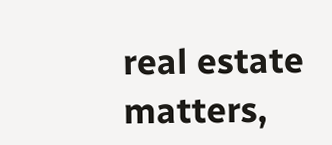real estate matters,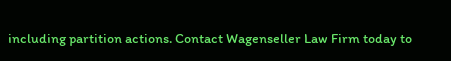including partition actions. Contact Wagenseller Law Firm today to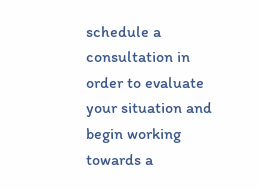schedule a consultation in order to evaluate your situation and begin working towards a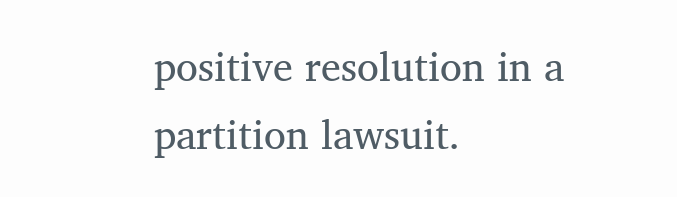positive resolution in a partition lawsuit.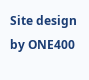Site design by ONE400